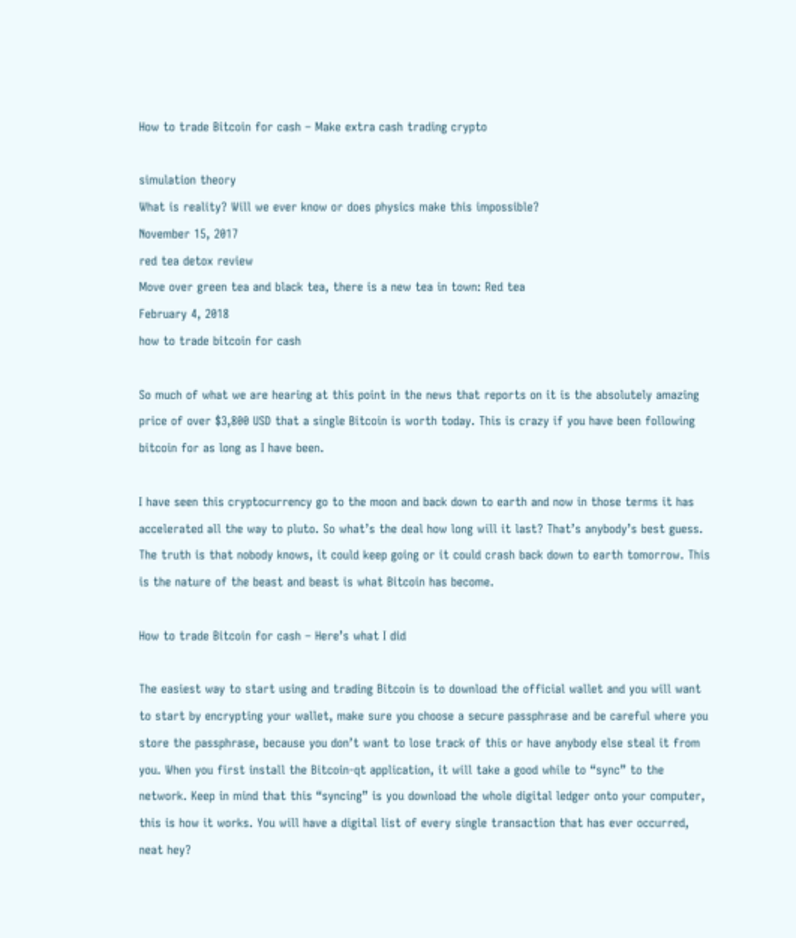How to trade Bitcoin for cash – Make extra cash trading crypto

simulation theory
What is reality? Will we ever know or does physics make this impossible?
November 15, 2017
red tea detox review
Move over green tea and black tea, there is a new tea in town: Red tea
February 4, 2018
how to trade bitcoin for cash

So much of what we are hearing at this point in the news that reports on it is the absolutely amazing price of over $3,800 USD that a single Bitcoin is worth today. This is crazy if you have been following bitcoin for as long as I have been.

I have seen this cryptocurrency go to the moon and back down to earth and now in those terms it has accelerated all the way to pluto. So what’s the deal how long will it last? That’s anybody’s best guess. The truth is that nobody knows, it could keep going or it could crash back down to earth tomorrow. This is the nature of the beast and beast is what Bitcoin has become.

How to trade Bitcoin for cash – Here’s what I did

The easiest way to start using and trading Bitcoin is to download the official wallet and you will want to start by encrypting your wallet, make sure you choose a secure passphrase and be careful where you store the passphrase, because you don’t want to lose track of this or have anybody else steal it from you. When you first install the Bitcoin-qt application, it will take a good while to “sync” to the network. Keep in mind that this “syncing” is you download the whole digital ledger onto your computer, this is how it works. You will have a digital list of every single transaction that has ever occurred, neat hey?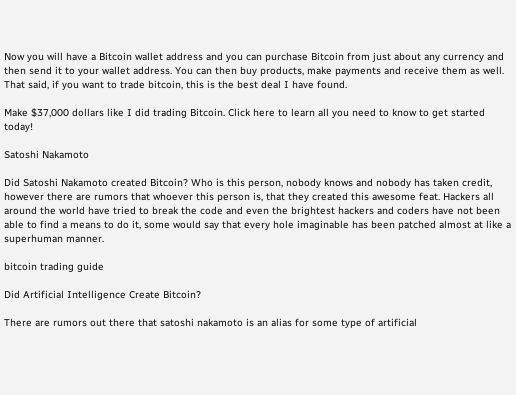Now you will have a Bitcoin wallet address and you can purchase Bitcoin from just about any currency and then send it to your wallet address. You can then buy products, make payments and receive them as well. That said, if you want to trade bitcoin, this is the best deal I have found.

Make $37,000 dollars like I did trading Bitcoin. Click here to learn all you need to know to get started today!

Satoshi Nakamoto

Did Satoshi Nakamoto created Bitcoin? Who is this person, nobody knows and nobody has taken credit, however there are rumors that whoever this person is, that they created this awesome feat. Hackers all around the world have tried to break the code and even the brightest hackers and coders have not been able to find a means to do it, some would say that every hole imaginable has been patched almost at like a superhuman manner.

bitcoin trading guide

Did Artificial Intelligence Create Bitcoin?

There are rumors out there that satoshi nakamoto is an alias for some type of artificial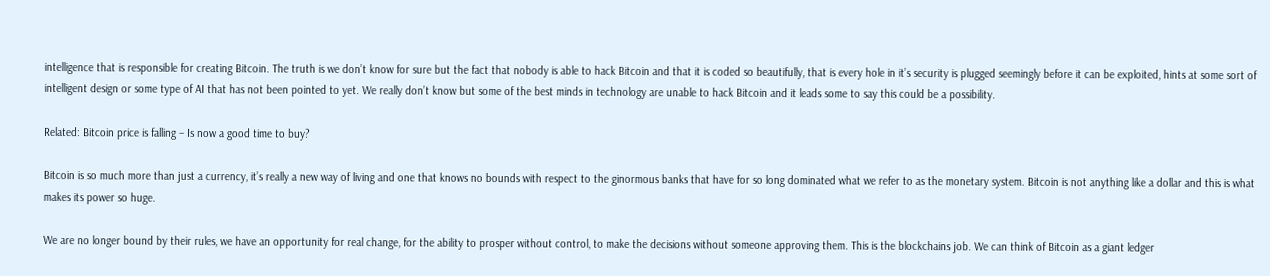intelligence that is responsible for creating Bitcoin. The truth is we don’t know for sure but the fact that nobody is able to hack Bitcoin and that it is coded so beautifully, that is every hole in it’s security is plugged seemingly before it can be exploited, hints at some sort of intelligent design or some type of AI that has not been pointed to yet. We really don’t know but some of the best minds in technology are unable to hack Bitcoin and it leads some to say this could be a possibility.

Related: Bitcoin price is falling – Is now a good time to buy?

Bitcoin is so much more than just a currency, it’s really a new way of living and one that knows no bounds with respect to the ginormous banks that have for so long dominated what we refer to as the monetary system. Bitcoin is not anything like a dollar and this is what makes its power so huge.

We are no longer bound by their rules, we have an opportunity for real change, for the ability to prosper without control, to make the decisions without someone approving them. This is the blockchains job. We can think of Bitcoin as a giant ledger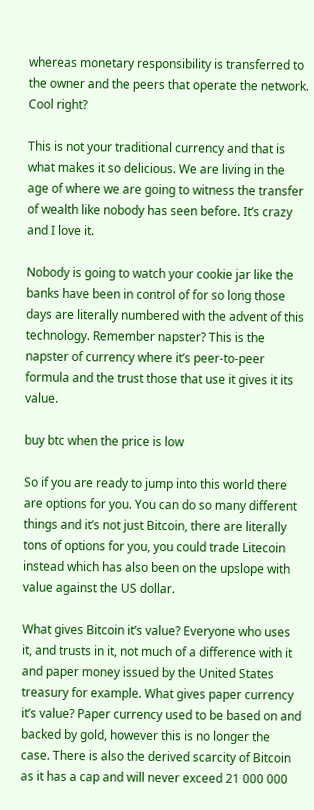whereas monetary responsibility is transferred to the owner and the peers that operate the network. Cool right?

This is not your traditional currency and that is what makes it so delicious. We are living in the age of where we are going to witness the transfer of wealth like nobody has seen before. It’s crazy and I love it.

Nobody is going to watch your cookie jar like the banks have been in control of for so long those days are literally numbered with the advent of this technology. Remember napster? This is the napster of currency where it’s peer-to-peer formula and the trust those that use it gives it its value.

buy btc when the price is low

So if you are ready to jump into this world there are options for you. You can do so many different things and it’s not just Bitcoin, there are literally tons of options for you, you could trade Litecoin instead which has also been on the upslope with value against the US dollar.

What gives Bitcoin it’s value? Everyone who uses it, and trusts in it, not much of a difference with it and paper money issued by the United States treasury for example. What gives paper currency it’s value? Paper currency used to be based on and backed by gold, however this is no longer the case. There is also the derived scarcity of Bitcoin as it has a cap and will never exceed 21 000 000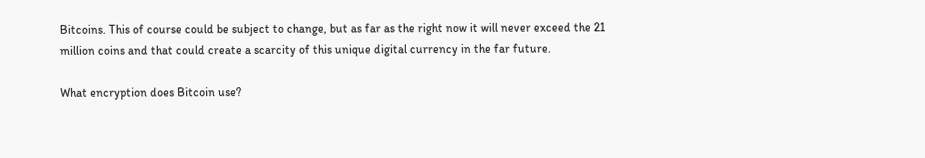Bitcoins. This of course could be subject to change, but as far as the right now it will never exceed the 21 million coins and that could create a scarcity of this unique digital currency in the far future.

What encryption does Bitcoin use?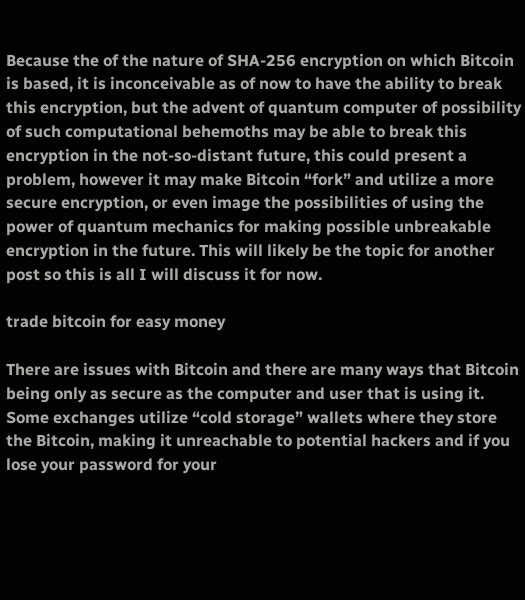Because the of the nature of SHA-256 encryption on which Bitcoin is based, it is inconceivable as of now to have the ability to break this encryption, but the advent of quantum computer of possibility of such computational behemoths may be able to break this encryption in the not-so-distant future, this could present a problem, however it may make Bitcoin “fork” and utilize a more secure encryption, or even image the possibilities of using the power of quantum mechanics for making possible unbreakable encryption in the future. This will likely be the topic for another post so this is all I will discuss it for now.

trade bitcoin for easy money

There are issues with Bitcoin and there are many ways that Bitcoin being only as secure as the computer and user that is using it. Some exchanges utilize “cold storage” wallets where they store the Bitcoin, making it unreachable to potential hackers and if you lose your password for your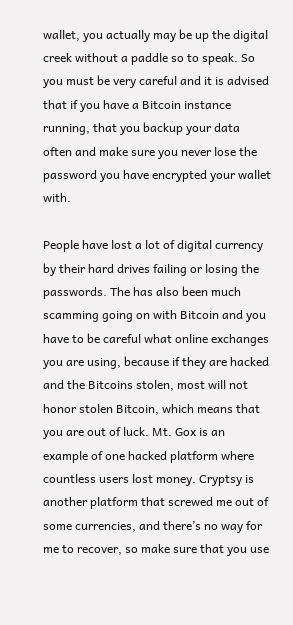wallet, you actually may be up the digital creek without a paddle so to speak. So you must be very careful and it is advised that if you have a Bitcoin instance running, that you backup your data often and make sure you never lose the password you have encrypted your wallet with.

People have lost a lot of digital currency by their hard drives failing or losing the passwords. The has also been much scamming going on with Bitcoin and you have to be careful what online exchanges you are using, because if they are hacked and the Bitcoins stolen, most will not honor stolen Bitcoin, which means that you are out of luck. Mt. Gox is an example of one hacked platform where countless users lost money. Cryptsy is another platform that screwed me out of some currencies, and there’s no way for me to recover, so make sure that you use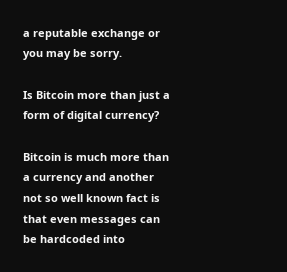a reputable exchange or you may be sorry.

Is Bitcoin more than just a form of digital currency?

Bitcoin is much more than a currency and another not so well known fact is that even messages can be hardcoded into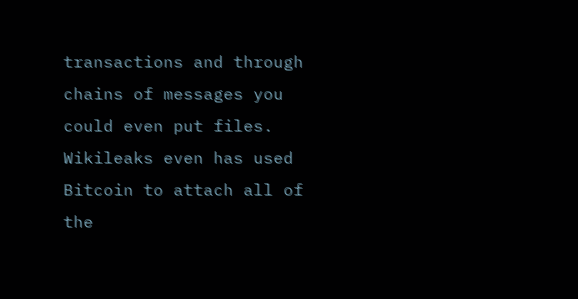transactions and through chains of messages you could even put files. Wikileaks even has used Bitcoin to attach all of the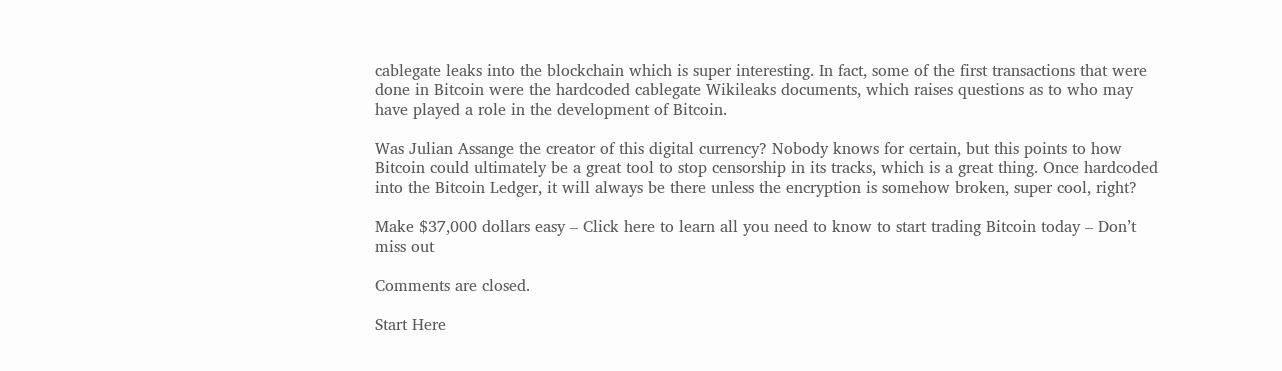cablegate leaks into the blockchain which is super interesting. In fact, some of the first transactions that were done in Bitcoin were the hardcoded cablegate Wikileaks documents, which raises questions as to who may have played a role in the development of Bitcoin.

Was Julian Assange the creator of this digital currency? Nobody knows for certain, but this points to how Bitcoin could ultimately be a great tool to stop censorship in its tracks, which is a great thing. Once hardcoded into the Bitcoin Ledger, it will always be there unless the encryption is somehow broken, super cool, right?

Make $37,000 dollars easy – Click here to learn all you need to know to start trading Bitcoin today – Don’t miss out

Comments are closed.

Start Here